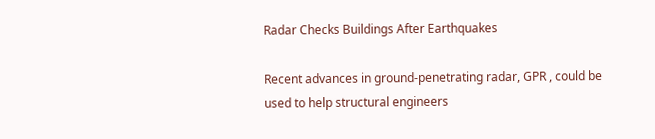Radar Checks Buildings After Earthquakes

Recent advances in ground-penetrating radar, GPR , could be used to help structural engineers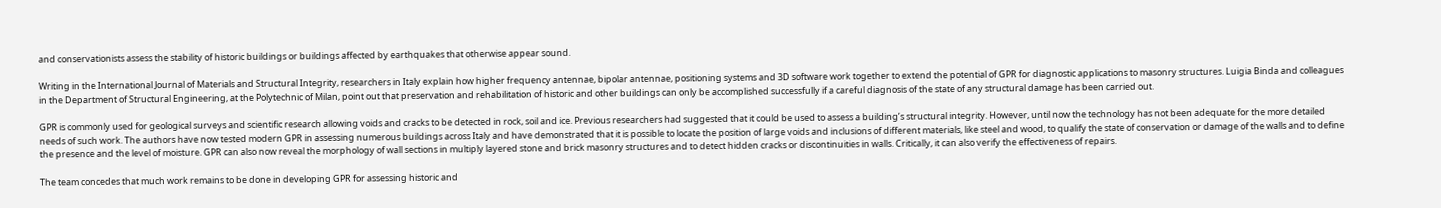and conservationists assess the stability of historic buildings or buildings affected by earthquakes that otherwise appear sound.

Writing in the International Journal of Materials and Structural Integrity, researchers in Italy explain how higher frequency antennae, bipolar antennae, positioning systems and 3D software work together to extend the potential of GPR for diagnostic applications to masonry structures. Luigia Binda and colleagues in the Department of Structural Engineering, at the Polytechnic of Milan, point out that preservation and rehabilitation of historic and other buildings can only be accomplished successfully if a careful diagnosis of the state of any structural damage has been carried out.

GPR is commonly used for geological surveys and scientific research allowing voids and cracks to be detected in rock, soil and ice. Previous researchers had suggested that it could be used to assess a building’s structural integrity. However, until now the technology has not been adequate for the more detailed needs of such work. The authors have now tested modern GPR in assessing numerous buildings across Italy and have demonstrated that it is possible to locate the position of large voids and inclusions of different materials, like steel and wood, to qualify the state of conservation or damage of the walls and to define the presence and the level of moisture. GPR can also now reveal the morphology of wall sections in multiply layered stone and brick masonry structures and to detect hidden cracks or discontinuities in walls. Critically, it can also verify the effectiveness of repairs.

The team concedes that much work remains to be done in developing GPR for assessing historic and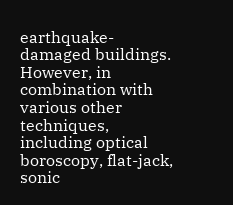earthquake-damaged buildings. However, in combination with various other techniques, including optical boroscopy, flat-jack, sonic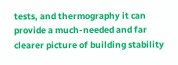tests, and thermography it can provide a much-needed and far clearer picture of building stability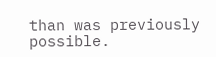than was previously possible.